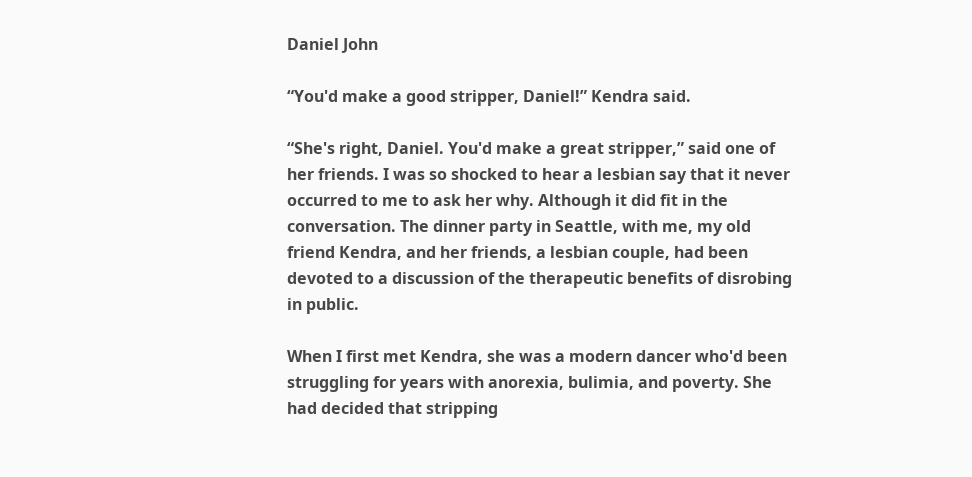Daniel John

“You'd make a good stripper, Daniel!” Kendra said.

“She's right, Daniel. You'd make a great stripper,” said one of her friends. I was so shocked to hear a lesbian say that it never occurred to me to ask her why. Although it did fit in the conversation. The dinner party in Seattle, with me, my old friend Kendra, and her friends, a lesbian couple, had been devoted to a discussion of the therapeutic benefits of disrobing in public.

When I first met Kendra, she was a modern dancer who'd been struggling for years with anorexia, bulimia, and poverty. She had decided that stripping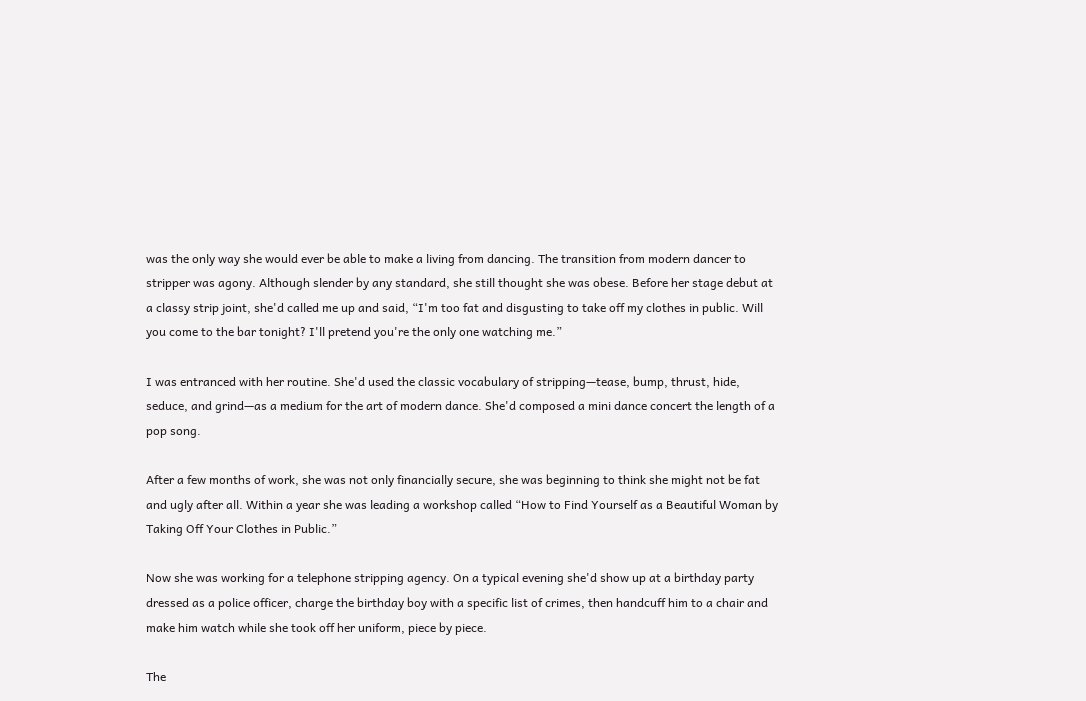was the only way she would ever be able to make a living from dancing. The transition from modern dancer to stripper was agony. Although slender by any standard, she still thought she was obese. Before her stage debut at a classy strip joint, she'd called me up and said, “I'm too fat and disgusting to take off my clothes in public. Will you come to the bar tonight? I'll pretend you're the only one watching me.”

I was entranced with her routine. She'd used the classic vocabulary of stripping—tease, bump, thrust, hide, seduce, and grind—as a medium for the art of modern dance. She'd composed a mini dance concert the length of a pop song.

After a few months of work, she was not only financially secure, she was beginning to think she might not be fat and ugly after all. Within a year she was leading a workshop called “How to Find Yourself as a Beautiful Woman by Taking Off Your Clothes in Public.”

Now she was working for a telephone stripping agency. On a typical evening she'd show up at a birthday party dressed as a police officer, charge the birthday boy with a specific list of crimes, then handcuff him to a chair and make him watch while she took off her uniform, piece by piece.

The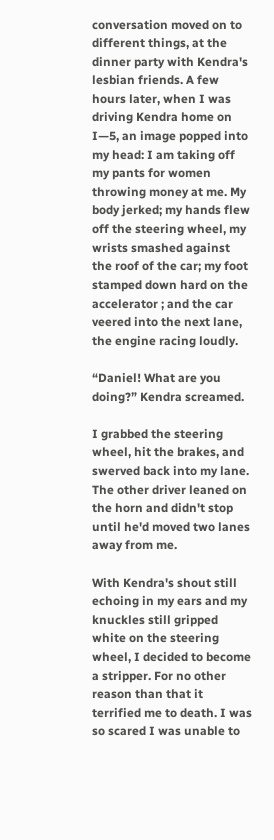conversation moved on to different things, at the dinner party with Kendra's lesbian friends. A few hours later, when I was driving Kendra home on I—5, an image popped into my head: I am taking off my pants for women throwing money at me. My body jerked; my hands flew off the steering wheel, my wrists smashed against the roof of the car; my foot stamped down hard on the accelerator ; and the car veered into the next lane, the engine racing loudly.

“Daniel! What are you doing?” Kendra screamed.

I grabbed the steering wheel, hit the brakes, and swerved back into my lane. The other driver leaned on the horn and didn't stop until he'd moved two lanes away from me.

With Kendra's shout still echoing in my ears and my knuckles still gripped white on the steering wheel, I decided to become a stripper. For no other reason than that it terrified me to death. I was so scared I was unable to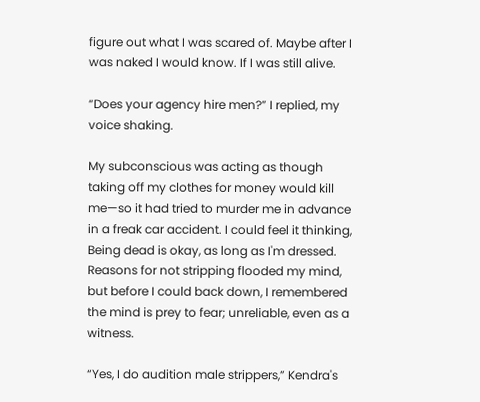figure out what I was scared of. Maybe after I was naked I would know. If I was still alive.

“Does your agency hire men?” I replied, my voice shaking.

My subconscious was acting as though taking off my clothes for money would kill me—so it had tried to murder me in advance in a freak car accident. I could feel it thinking, Being dead is okay, as long as I'm dressed. Reasons for not stripping flooded my mind, but before I could back down, I remembered the mind is prey to fear; unreliable, even as a witness.

“Yes, I do audition male strippers,” Kendra's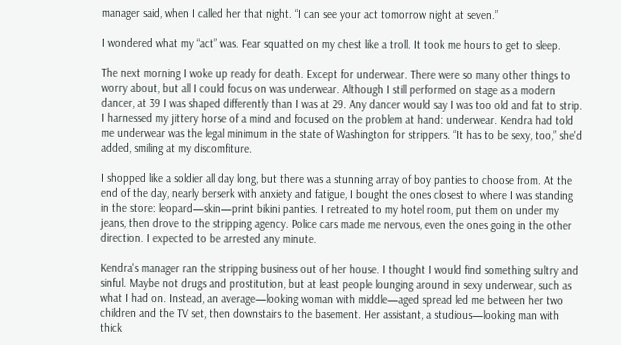manager said, when I called her that night. “I can see your act tomorrow night at seven.”

I wondered what my “act” was. Fear squatted on my chest like a troll. It took me hours to get to sleep.

The next morning I woke up ready for death. Except for underwear. There were so many other things to worry about, but all I could focus on was underwear. Although I still performed on stage as a modern dancer, at 39 I was shaped differently than I was at 29. Any dancer would say I was too old and fat to strip. I harnessed my jittery horse of a mind and focused on the problem at hand: underwear. Kendra had told me underwear was the legal minimum in the state of Washington for strippers. “It has to be sexy, too,” she'd added, smiling at my discomfiture.

I shopped like a soldier all day long, but there was a stunning array of boy panties to choose from. At the end of the day, nearly berserk with anxiety and fatigue, I bought the ones closest to where I was standing in the store: leopard—skin—print bikini panties. I retreated to my hotel room, put them on under my jeans, then drove to the stripping agency. Police cars made me nervous, even the ones going in the other direction. I expected to be arrested any minute.

Kendra's manager ran the stripping business out of her house. I thought I would find something sultry and sinful. Maybe not drugs and prostitution, but at least people lounging around in sexy underwear, such as what I had on. Instead, an average—looking woman with middle—aged spread led me between her two children and the TV set, then downstairs to the basement. Her assistant, a studious—looking man with thick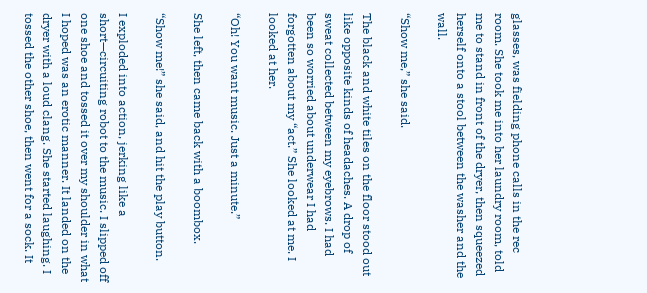glasses, was fielding phone calls in the rec room. She took me into her laundry room, told me to stand in front of the dryer, then squeezed herself onto a stool between the washer and the wall.

“Show me,” she said.

The black and white tiles on the floor stood out like opposite kinds of headaches. A drop of sweat collected between my eyebrows. I had been so worried about underwear I had forgotten about my “act.” She looked at me. I looked at her.

“Oh! You want music. Just a minute.”

She left, then came back with a boombox.

“Show me!” she said, and hit the play button.

I exploded into action, jerking like a short—circuiting robot to the music. I slipped off one shoe and tossed it over my shoulder in what I hoped was an erotic manner. It landed on the dryer with a loud clang. She started laughing. I tossed the other shoe, then went for a sock. It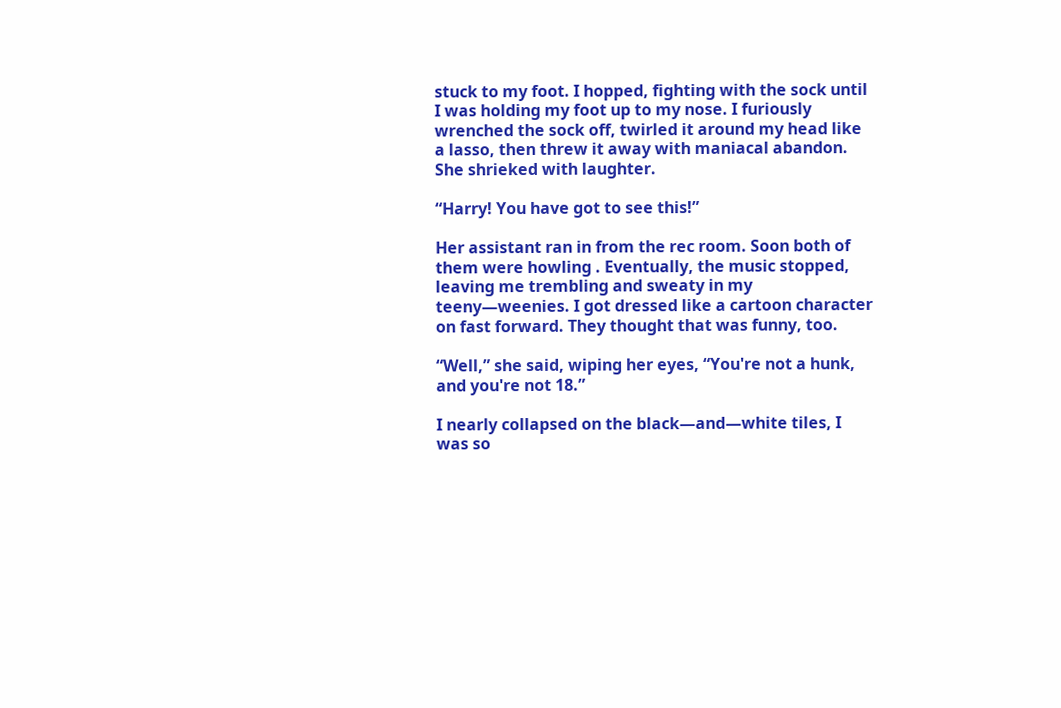stuck to my foot. I hopped, fighting with the sock until I was holding my foot up to my nose. I furiously wrenched the sock off, twirled it around my head like a lasso, then threw it away with maniacal abandon. She shrieked with laughter.

“Harry! You have got to see this!”

Her assistant ran in from the rec room. Soon both of them were howling . Eventually, the music stopped, leaving me trembling and sweaty in my teeny—weenies. I got dressed like a cartoon character on fast forward. They thought that was funny, too.

“Well,” she said, wiping her eyes, “You're not a hunk, and you're not 18.”

I nearly collapsed on the black—and—white tiles, I was so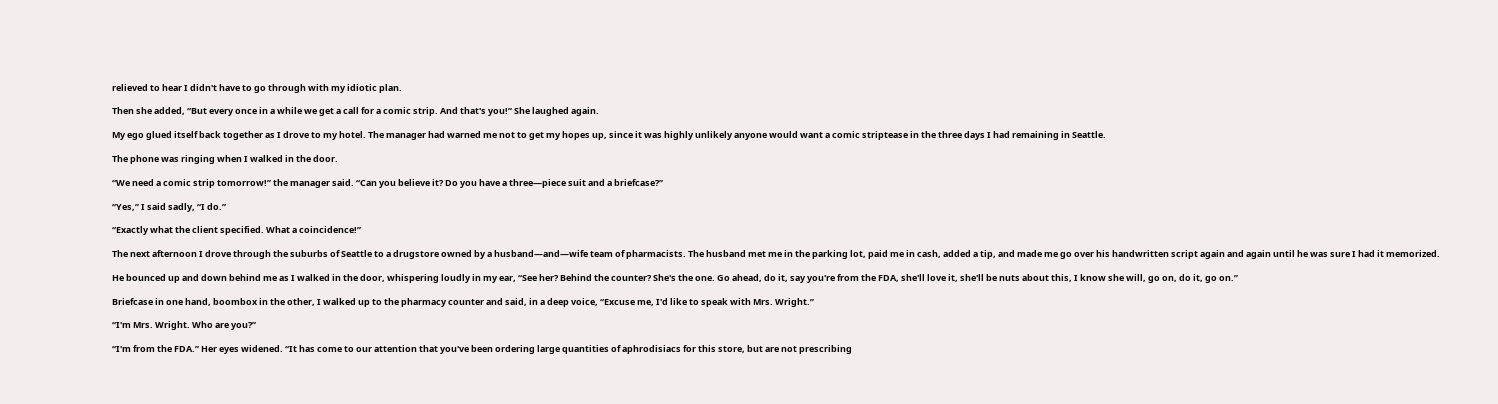relieved to hear I didn't have to go through with my idiotic plan.

Then she added, “But every once in a while we get a call for a comic strip. And that's you!” She laughed again.

My ego glued itself back together as I drove to my hotel. The manager had warned me not to get my hopes up, since it was highly unlikely anyone would want a comic striptease in the three days I had remaining in Seattle.

The phone was ringing when I walked in the door.

“We need a comic strip tomorrow!” the manager said. “Can you believe it? Do you have a three—piece suit and a briefcase?”

“Yes,” I said sadly, “I do.”

“Exactly what the client specified. What a coincidence!”

The next afternoon I drove through the suburbs of Seattle to a drugstore owned by a husband—and—wife team of pharmacists. The husband met me in the parking lot, paid me in cash, added a tip, and made me go over his handwritten script again and again until he was sure I had it memorized.

He bounced up and down behind me as I walked in the door, whispering loudly in my ear, “See her? Behind the counter? She's the one. Go ahead, do it, say you're from the FDA, she'll love it, she'll be nuts about this, I know she will, go on, do it, go on.”

Briefcase in one hand, boombox in the other, I walked up to the pharmacy counter and said, in a deep voice, “Excuse me, I'd like to speak with Mrs. Wright.”

“I'm Mrs. Wright. Who are you?”

“I'm from the FDA.” Her eyes widened. “It has come to our attention that you've been ordering large quantities of aphrodisiacs for this store, but are not prescribing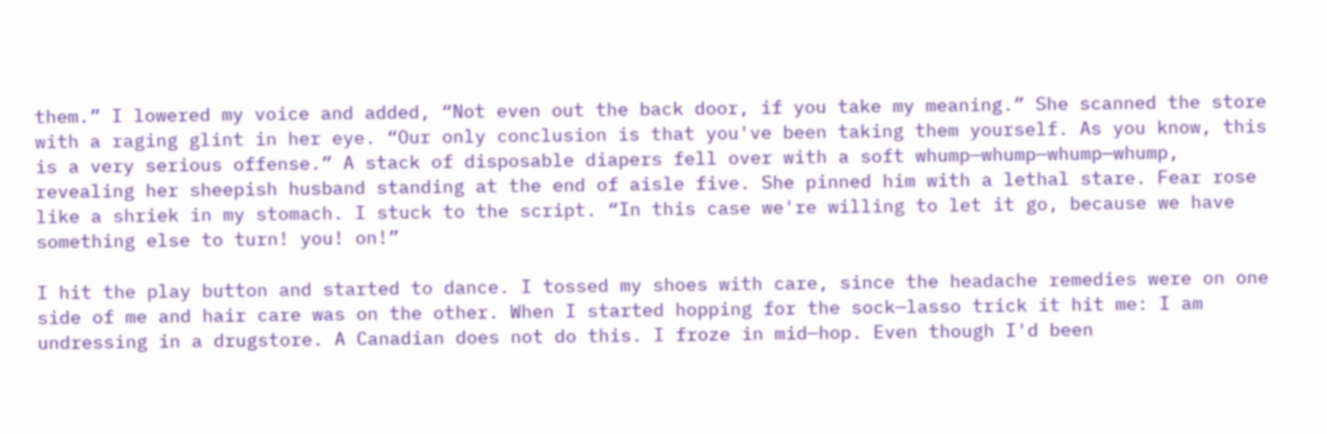them.” I lowered my voice and added, “Not even out the back door, if you take my meaning.” She scanned the store with a raging glint in her eye. “Our only conclusion is that you've been taking them yourself. As you know, this is a very serious offense.” A stack of disposable diapers fell over with a soft whump—whump—whump—whump, revealing her sheepish husband standing at the end of aisle five. She pinned him with a lethal stare. Fear rose like a shriek in my stomach. I stuck to the script. “In this case we're willing to let it go, because we have something else to turn! you! on!”

I hit the play button and started to dance. I tossed my shoes with care, since the headache remedies were on one side of me and hair care was on the other. When I started hopping for the sock—lasso trick it hit me: I am undressing in a drugstore. A Canadian does not do this. I froze in mid—hop. Even though I'd been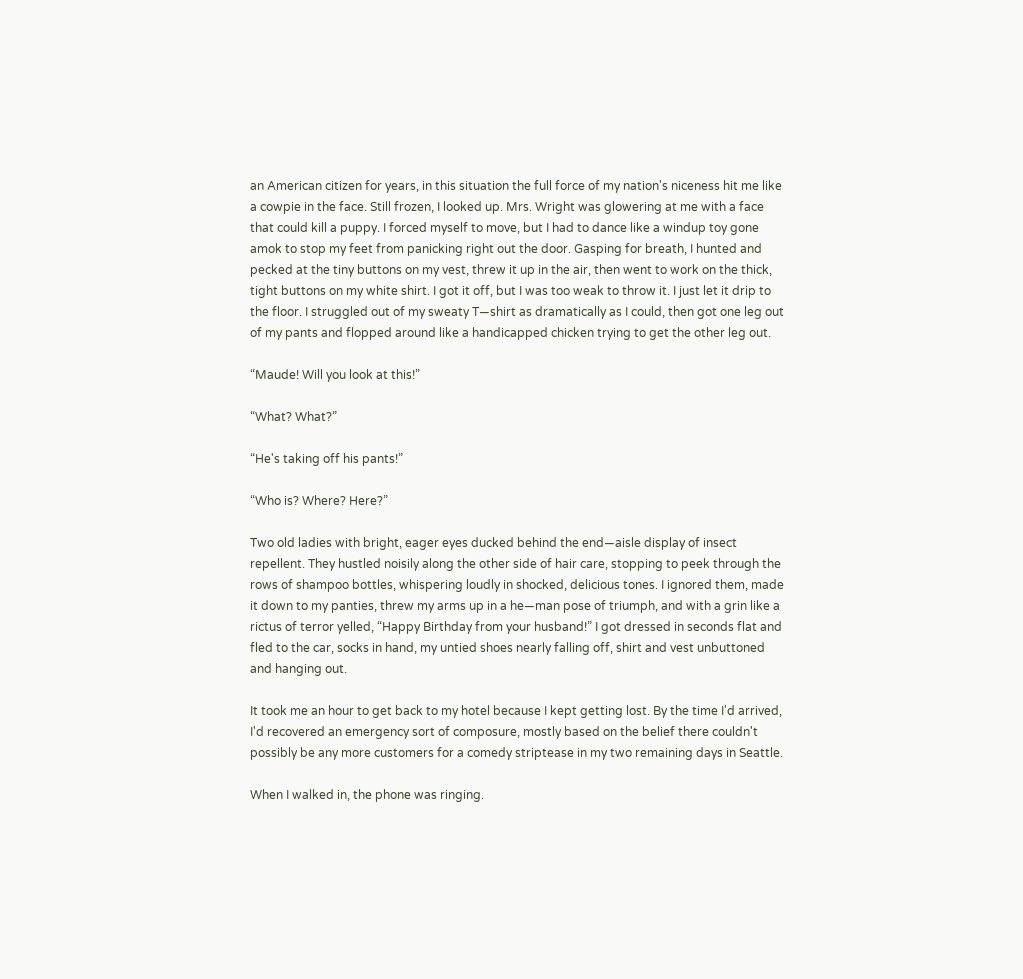an American citizen for years, in this situation the full force of my nation's niceness hit me like a cowpie in the face. Still frozen, I looked up. Mrs. Wright was glowering at me with a face that could kill a puppy. I forced myself to move, but I had to dance like a windup toy gone amok to stop my feet from panicking right out the door. Gasping for breath, I hunted and pecked at the tiny buttons on my vest, threw it up in the air, then went to work on the thick, tight buttons on my white shirt. I got it off, but I was too weak to throw it. I just let it drip to the floor. I struggled out of my sweaty T—shirt as dramatically as I could, then got one leg out of my pants and flopped around like a handicapped chicken trying to get the other leg out.

“Maude! Will you look at this!”

“What? What?”

“He's taking off his pants!”

“Who is? Where? Here?”

Two old ladies with bright, eager eyes ducked behind the end—aisle display of insect repellent. They hustled noisily along the other side of hair care, stopping to peek through the rows of shampoo bottles, whispering loudly in shocked, delicious tones. I ignored them, made it down to my panties, threw my arms up in a he—man pose of triumph, and with a grin like a rictus of terror yelled, “Happy Birthday from your husband!” I got dressed in seconds flat and fled to the car, socks in hand, my untied shoes nearly falling off, shirt and vest unbuttoned and hanging out.

It took me an hour to get back to my hotel because I kept getting lost. By the time I'd arrived, I'd recovered an emergency sort of composure, mostly based on the belief there couldn't possibly be any more customers for a comedy striptease in my two remaining days in Seattle.

When I walked in, the phone was ringing.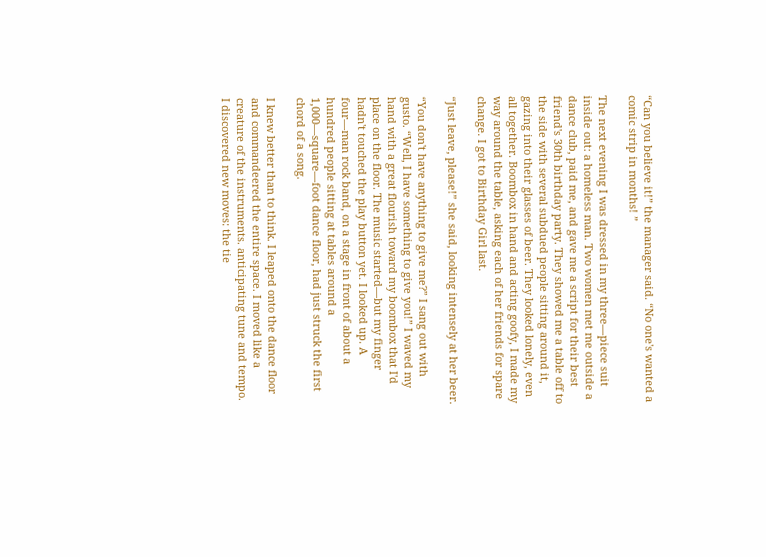“Can you believe it!” the manager said. “No one's wanted a comic strip in months! ”

The next evening I was dressed in my three—piece suit inside out: a homeless man. Two women met me outside a dance club, paid me, and gave me a script for their best friend's 30th birthday party. They showed me a table off to the side with several subdued people sitting around it, gazing into their glasses of beer. They looked lonely, even all together. Boombox in hand and acting goofy, I made my way around the table, asking each of her friends for spare change. I got to Birthday Girl last.

“Just leave, please!” she said, looking intensely at her beer.

“You don't have anything to give me?” I sang out with gusto. “Well, I have something to give you!” I waved my hand with a great flourish toward my boombox that I'd place on the floor. The music started—but my finger hadn't touched the play button yet. I looked up. A four—man rock band, on a stage in front of about a hundred people sitting at tables around a 1,000—square—foot dance floor, had just struck the first chord of a song.

I knew better than to think. I leaped onto the dance floor and commandeered the entire space. I moved like a creature of the instruments. anticipating tune and tempo. I discovered new moves: the tie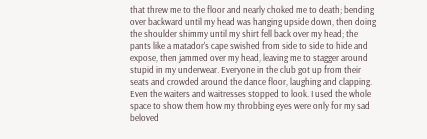that threw me to the floor and nearly choked me to death; bending over backward until my head was hanging upside down, then doing the shoulder shimmy until my shirt fell back over my head; the pants like a matador's cape swished from side to side to hide and expose, then jammed over my head, leaving me to stagger around stupid in my underwear. Everyone in the club got up from their seats and crowded around the dance floor, laughing and clapping. Even the waiters and waitresses stopped to look. I used the whole space to show them how my throbbing eyes were only for my sad beloved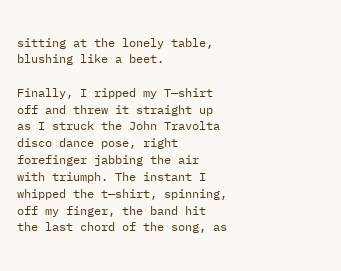sitting at the lonely table, blushing like a beet.

Finally, I ripped my T—shirt off and threw it straight up as I struck the John Travolta disco dance pose, right forefinger jabbing the air with triumph. The instant I whipped the t—shirt, spinning, off my finger, the band hit the last chord of the song, as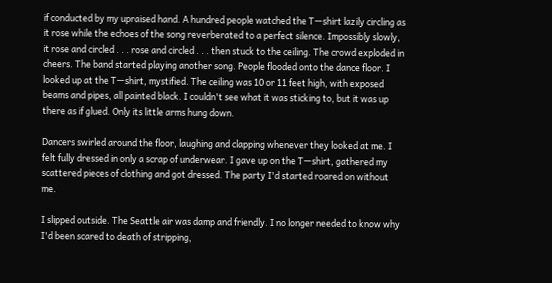if conducted by my upraised hand. A hundred people watched the T—shirt lazily circling as it rose while the echoes of the song reverberated to a perfect silence. Impossibly slowly, it rose and circled . . . rose and circled . . . then stuck to the ceiling. The crowd exploded in cheers. The band started playing another song. People flooded onto the dance floor. I looked up at the T—shirt, mystified. The ceiling was 10 or 11 feet high, with exposed beams and pipes, all painted black. I couldn't see what it was sticking to, but it was up there as if glued. Only its little arms hung down.

Dancers swirled around the floor, laughing and clapping whenever they looked at me. I felt fully dressed in only a scrap of underwear. I gave up on the T—shirt, gathered my scattered pieces of clothing and got dressed. The party I'd started roared on without me.

I slipped outside. The Seattle air was damp and friendly. I no longer needed to know why I'd been scared to death of stripping,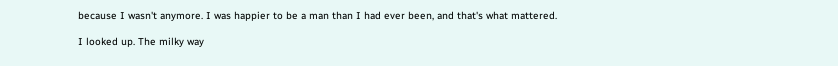because I wasn't anymore. I was happier to be a man than I had ever been, and that's what mattered.

I looked up. The milky way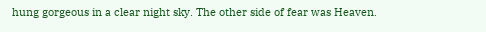hung gorgeous in a clear night sky. The other side of fear was Heaven.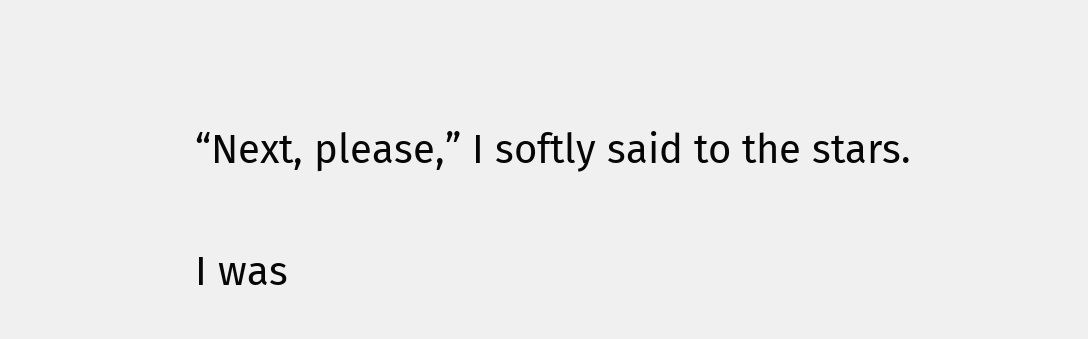“Next, please,” I softly said to the stars.

I was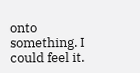onto something. I could feel it.